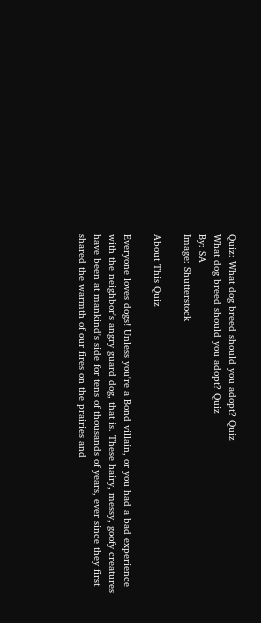Quiz: What dog breed should you adopt? Quiz
What dog breed should you adopt? Quiz
By: SA
Image: Shutterstock

About This Quiz

Everyone loves dogs! Unless you're a Bond villain, or you had a bad experience with the neighbor's angry guard dog, that is. These hairy, messy, goofy creatures have been at mankind's side for tens of thousands of years, ever since they first shared the warmth of our fires on the prairies and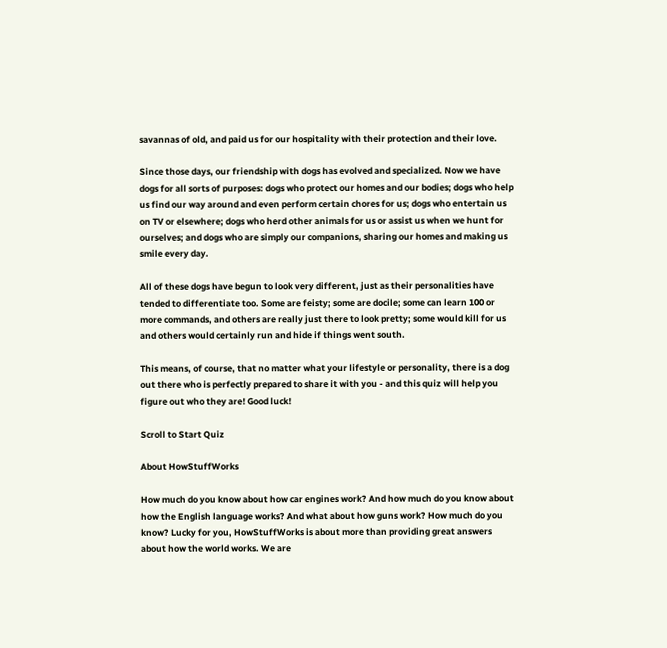savannas of old, and paid us for our hospitality with their protection and their love.

Since those days, our friendship with dogs has evolved and specialized. Now we have dogs for all sorts of purposes: dogs who protect our homes and our bodies; dogs who help us find our way around and even perform certain chores for us; dogs who entertain us on TV or elsewhere; dogs who herd other animals for us or assist us when we hunt for ourselves; and dogs who are simply our companions, sharing our homes and making us smile every day.

All of these dogs have begun to look very different, just as their personalities have tended to differentiate too. Some are feisty; some are docile; some can learn 100 or more commands, and others are really just there to look pretty; some would kill for us and others would certainly run and hide if things went south.

This means, of course, that no matter what your lifestyle or personality, there is a dog out there who is perfectly prepared to share it with you - and this quiz will help you figure out who they are! Good luck!

Scroll to Start Quiz

About HowStuffWorks

How much do you know about how car engines work? And how much do you know about how the English language works? And what about how guns work? How much do you know? Lucky for you, HowStuffWorks is about more than providing great answers about how the world works. We are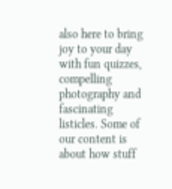also here to bring joy to your day with fun quizzes, compelling photography and fascinating listicles. Some of our content is about how stuff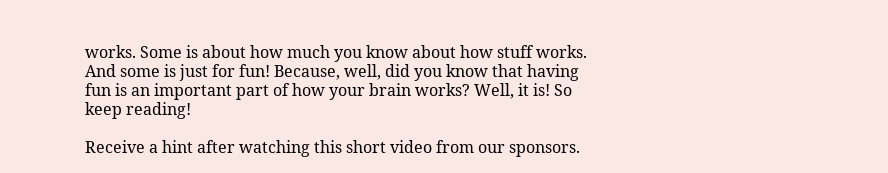works. Some is about how much you know about how stuff works. And some is just for fun! Because, well, did you know that having fun is an important part of how your brain works? Well, it is! So keep reading!

Receive a hint after watching this short video from our sponsors.